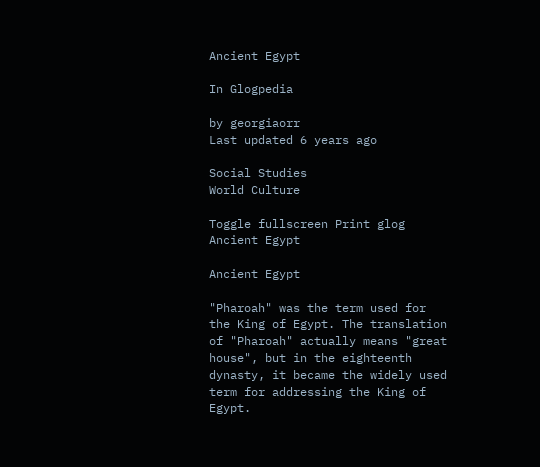Ancient Egypt

In Glogpedia

by georgiaorr
Last updated 6 years ago

Social Studies
World Culture

Toggle fullscreen Print glog
Ancient Egypt

Ancient Egypt

"Pharoah" was the term used for the King of Egypt. The translation of "Pharoah" actually means "great house", but in the eighteenth dynasty, it became the widely used term for addressing the King of Egypt.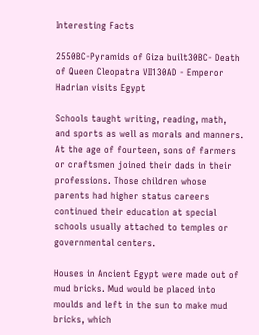Interesting Facts

2550BC-Pyramids of Giza built30BC- Death of Queen Cleopatra VII130AD - Emperor Hadrian visits Egypt

Schools taught writing, reading, math, and sports as well as morals and manners. At the age of fourteen, sons of farmers or craftsmen joined their dads in their professions. Those children whose parents had higher status careers continued their education at special schools usually attached to temples or governmental centers.

Houses in Ancient Egypt were made out of mud bricks. Mud would be placed into moulds and left in the sun to make mud bricks, which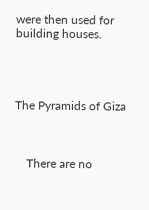were then used for building houses.




The Pyramids of Giza



    There are no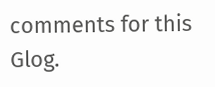comments for this Glog.